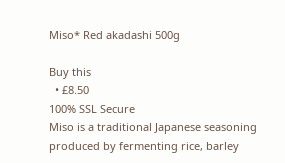Miso* Red akadashi 500g

Buy this
  • £8.50
100% SSL Secure
Miso is a traditional Japanese seasoning produced by fermenting rice, barley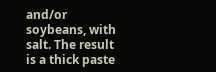and/or soybeans, with salt. The result is a thick paste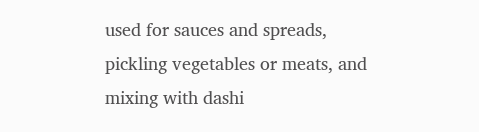used for sauces and spreads, pickling vegetables or meats, and mixing with dashi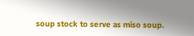soup stock to serve as miso soup.